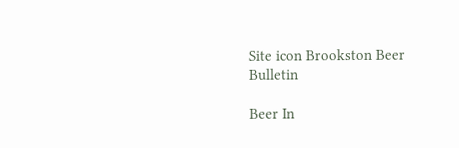Site icon Brookston Beer Bulletin

Beer In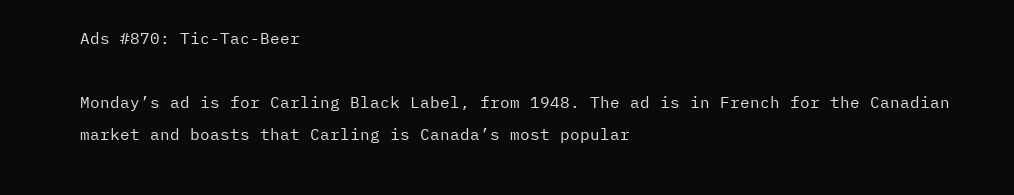Ads #870: Tic-Tac-Beer

Monday’s ad is for Carling Black Label, from 1948. The ad is in French for the Canadian market and boasts that Carling is Canada’s most popular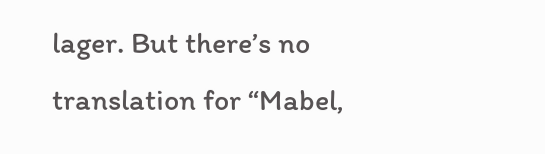lager. But there’s no translation for “Mabel,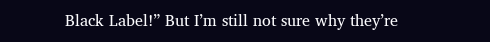Black Label!” But I’m still not sure why they’re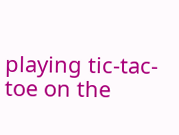playing tic-tac-toe on the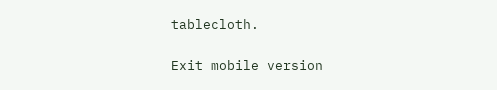tablecloth.

Exit mobile version